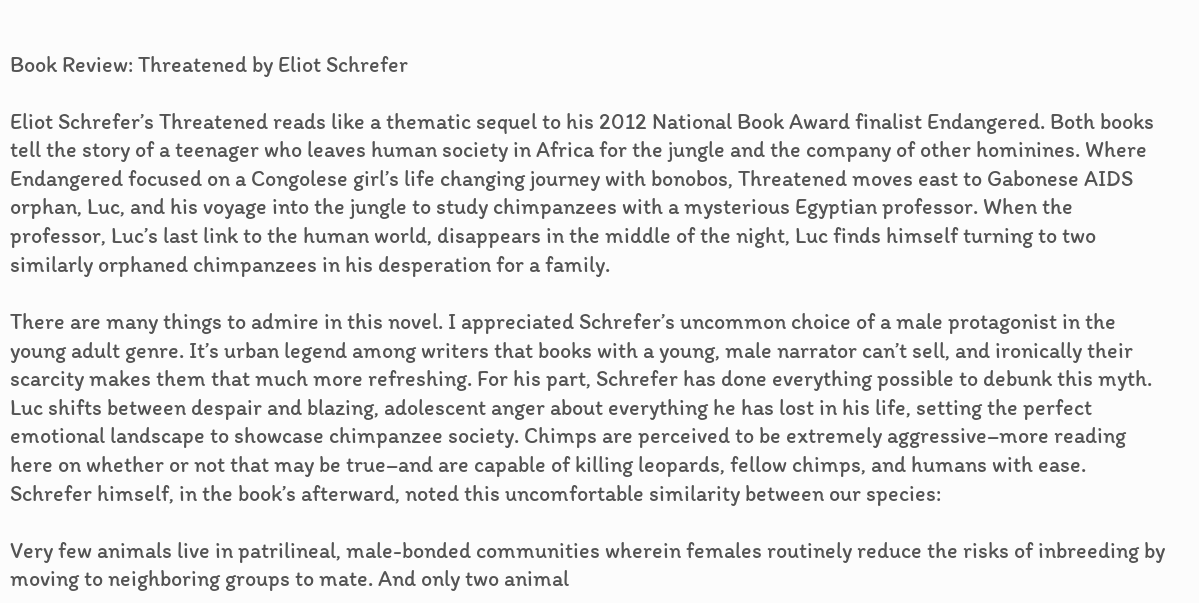Book Review: Threatened by Eliot Schrefer

Eliot Schrefer’s Threatened reads like a thematic sequel to his 2012 National Book Award finalist Endangered. Both books tell the story of a teenager who leaves human society in Africa for the jungle and the company of other hominines. Where Endangered focused on a Congolese girl’s life changing journey with bonobos, Threatened moves east to Gabonese AIDS orphan, Luc, and his voyage into the jungle to study chimpanzees with a mysterious Egyptian professor. When the professor, Luc’s last link to the human world, disappears in the middle of the night, Luc finds himself turning to two similarly orphaned chimpanzees in his desperation for a family.

There are many things to admire in this novel. I appreciated Schrefer’s uncommon choice of a male protagonist in the young adult genre. It’s urban legend among writers that books with a young, male narrator can’t sell, and ironically their scarcity makes them that much more refreshing. For his part, Schrefer has done everything possible to debunk this myth. Luc shifts between despair and blazing, adolescent anger about everything he has lost in his life, setting the perfect emotional landscape to showcase chimpanzee society. Chimps are perceived to be extremely aggressive–more reading here on whether or not that may be true–and are capable of killing leopards, fellow chimps, and humans with ease. Schrefer himself, in the book’s afterward, noted this uncomfortable similarity between our species:

Very few animals live in patrilineal, male-bonded communities wherein females routinely reduce the risks of inbreeding by moving to neighboring groups to mate. And only two animal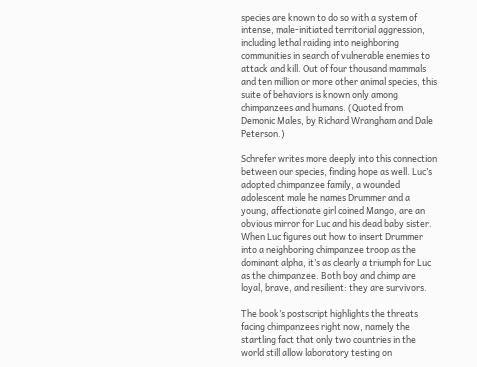species are known to do so with a system of intense, male-initiated territorial aggression, including lethal raiding into neighboring communities in search of vulnerable enemies to attack and kill. Out of four thousand mammals and ten million or more other animal species, this suite of behaviors is known only among chimpanzees and humans. (Quoted from Demonic Males, by Richard Wrangham and Dale Peterson.)

Schrefer writes more deeply into this connection between our species, finding hope as well. Luc’s adopted chimpanzee family, a wounded adolescent male he names Drummer and a young, affectionate girl coined Mango, are an obvious mirror for Luc and his dead baby sister. When Luc figures out how to insert Drummer into a neighboring chimpanzee troop as the dominant alpha, it’s as clearly a triumph for Luc as the chimpanzee. Both boy and chimp are loyal, brave, and resilient: they are survivors.

The book’s postscript highlights the threats facing chimpanzees right now, namely the startling fact that only two countries in the world still allow laboratory testing on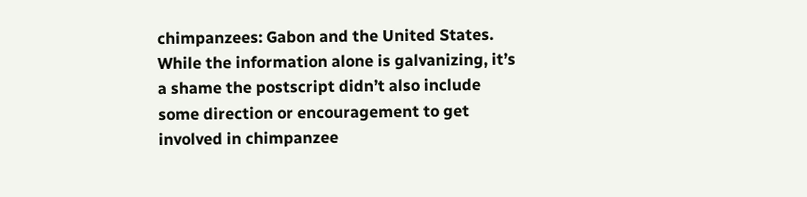chimpanzees: Gabon and the United States. While the information alone is galvanizing, it’s a shame the postscript didn’t also include some direction or encouragement to get involved in chimpanzee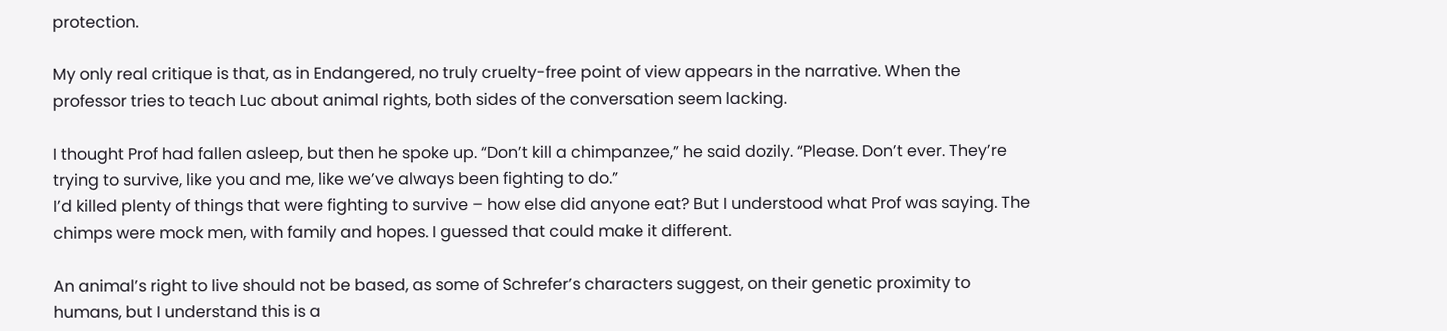protection.

My only real critique is that, as in Endangered, no truly cruelty-free point of view appears in the narrative. When the professor tries to teach Luc about animal rights, both sides of the conversation seem lacking.

I thought Prof had fallen asleep, but then he spoke up. “Don’t kill a chimpanzee,” he said dozily. “Please. Don’t ever. They’re trying to survive, like you and me, like we’ve always been fighting to do.”
I’d killed plenty of things that were fighting to survive – how else did anyone eat? But I understood what Prof was saying. The chimps were mock men, with family and hopes. I guessed that could make it different.

An animal’s right to live should not be based, as some of Schrefer’s characters suggest, on their genetic proximity to humans, but I understand this is a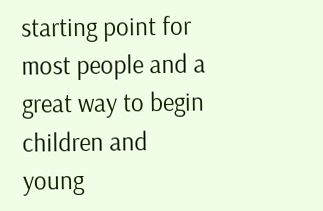starting point for most people and a great way to begin children and young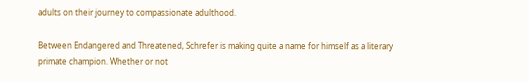adults on their journey to compassionate adulthood.

Between Endangered and Threatened, Schrefer is making quite a name for himself as a literary primate champion. Whether or not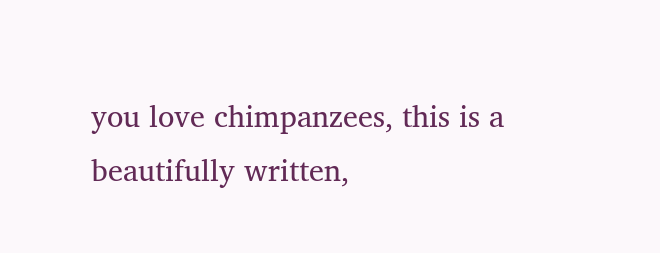you love chimpanzees, this is a beautifully written,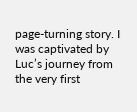page-turning story. I was captivated by Luc’s journey from the very first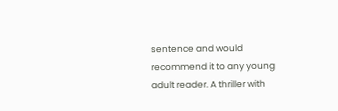sentence and would recommend it to any young adult reader. A thriller with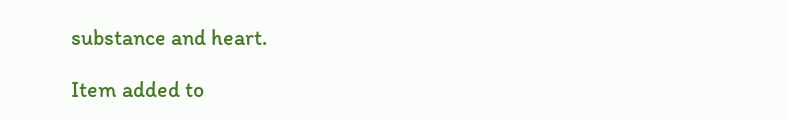substance and heart.

Item added to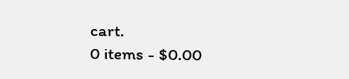cart.
0 items - $0.00